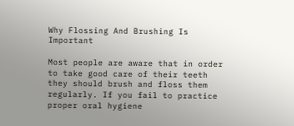Why Flossing And Brushing Is Important

Most people are aware that in order to take good care of their teeth they should brush and floss them regularly. If you fail to practice proper oral hygiene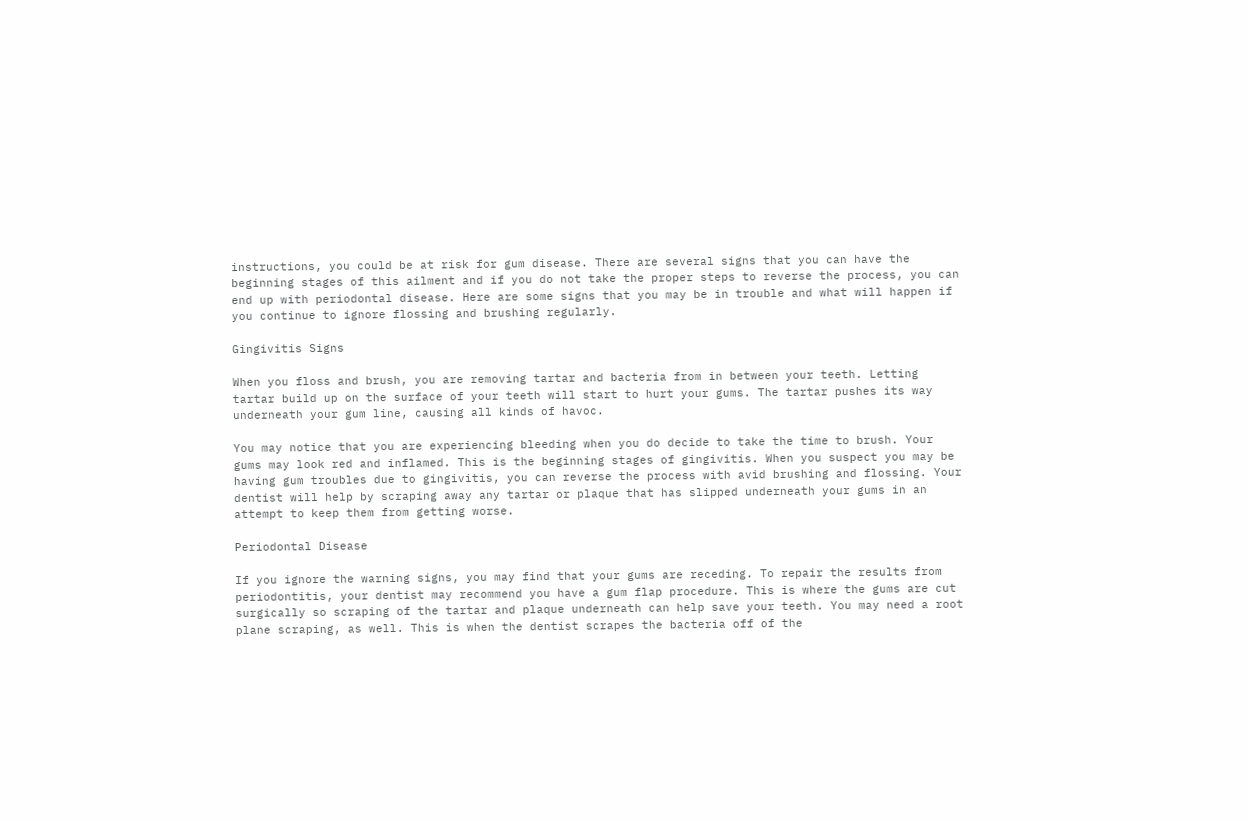instructions, you could be at risk for gum disease. There are several signs that you can have the beginning stages of this ailment and if you do not take the proper steps to reverse the process, you can end up with periodontal disease. Here are some signs that you may be in trouble and what will happen if you continue to ignore flossing and brushing regularly.

Gingivitis Signs

When you floss and brush, you are removing tartar and bacteria from in between your teeth. Letting tartar build up on the surface of your teeth will start to hurt your gums. The tartar pushes its way underneath your gum line, causing all kinds of havoc.

You may notice that you are experiencing bleeding when you do decide to take the time to brush. Your gums may look red and inflamed. This is the beginning stages of gingivitis. When you suspect you may be having gum troubles due to gingivitis, you can reverse the process with avid brushing and flossing. Your dentist will help by scraping away any tartar or plaque that has slipped underneath your gums in an attempt to keep them from getting worse.

Periodontal Disease

If you ignore the warning signs, you may find that your gums are receding. To repair the results from periodontitis, your dentist may recommend you have a gum flap procedure. This is where the gums are cut surgically so scraping of the tartar and plaque underneath can help save your teeth. You may need a root plane scraping, as well. This is when the dentist scrapes the bacteria off of the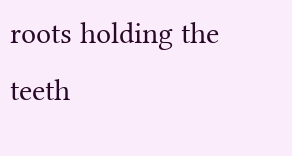roots holding the teeth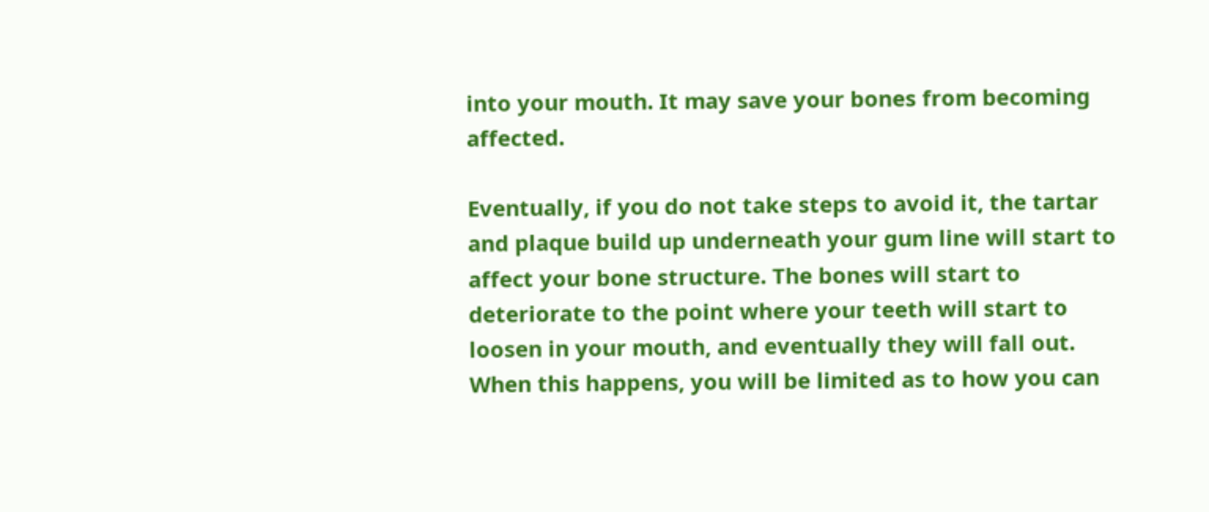into your mouth. It may save your bones from becoming affected.

Eventually, if you do not take steps to avoid it, the tartar and plaque build up underneath your gum line will start to affect your bone structure. The bones will start to deteriorate to the point where your teeth will start to loosen in your mouth, and eventually they will fall out. When this happens, you will be limited as to how you can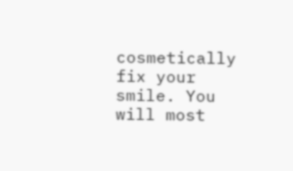cosmetically fix your smile. You will most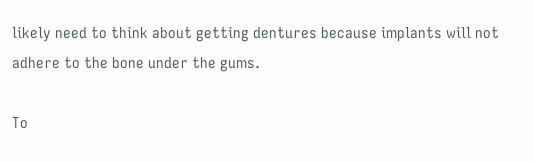likely need to think about getting dentures because implants will not adhere to the bone under the gums.

To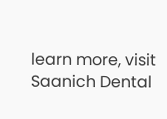learn more, visit Saanich Dental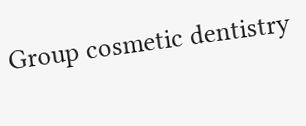Group cosmetic dentistry